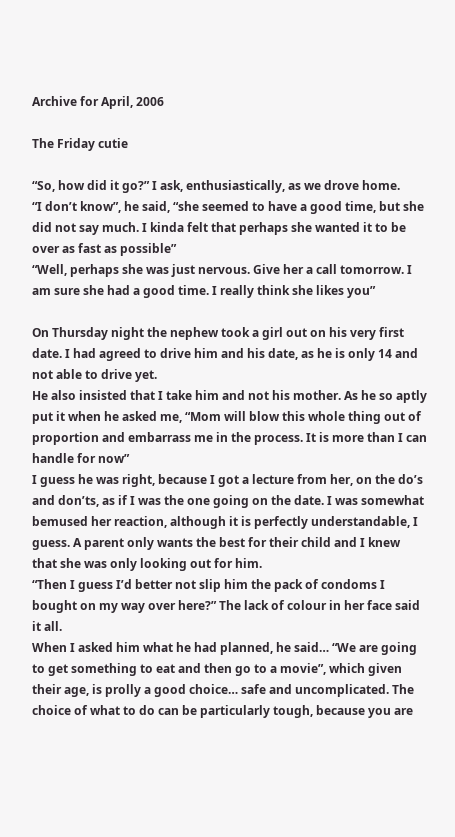Archive for April, 2006

The Friday cutie

“So, how did it go?” I ask, enthusiastically, as we drove home.
“I don’t know”, he said, “she seemed to have a good time, but she did not say much. I kinda felt that perhaps she wanted it to be over as fast as possible”
“Well, perhaps she was just nervous. Give her a call tomorrow. I am sure she had a good time. I really think she likes you”

On Thursday night the nephew took a girl out on his very first date. I had agreed to drive him and his date, as he is only 14 and not able to drive yet.
He also insisted that I take him and not his mother. As he so aptly put it when he asked me, “Mom will blow this whole thing out of proportion and embarrass me in the process. It is more than I can handle for now”
I guess he was right, because I got a lecture from her, on the do’s and don’ts, as if I was the one going on the date. I was somewhat bemused her reaction, although it is perfectly understandable, I guess. A parent only wants the best for their child and I knew that she was only looking out for him.
“Then I guess I’d better not slip him the pack of condoms I bought on my way over here?” The lack of colour in her face said it all.
When I asked him what he had planned, he said… “We are going to get something to eat and then go to a movie”, which given their age, is prolly a good choice… safe and uncomplicated. The choice of what to do can be particularly tough, because you are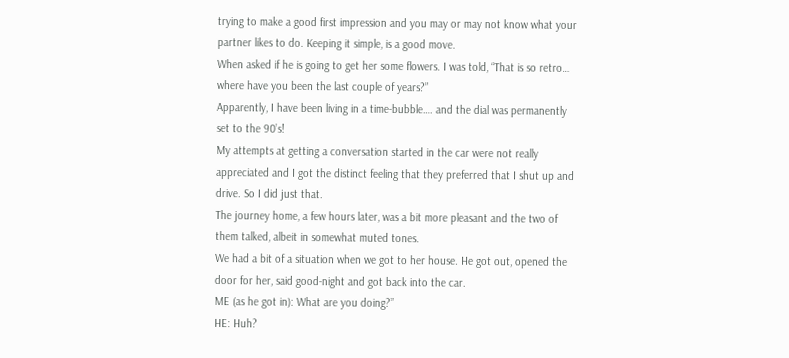trying to make a good first impression and you may or may not know what your partner likes to do. Keeping it simple, is a good move.
When asked if he is going to get her some flowers. I was told, “That is so retro… where have you been the last couple of years?”
Apparently, I have been living in a time-bubble…. and the dial was permanently set to the 90’s!
My attempts at getting a conversation started in the car were not really appreciated and I got the distinct feeling that they preferred that I shut up and drive. So I did just that.
The journey home, a few hours later, was a bit more pleasant and the two of them talked, albeit in somewhat muted tones.
We had a bit of a situation when we got to her house. He got out, opened the door for her, said good-night and got back into the car.
ME (as he got in): What are you doing?”
HE: Huh?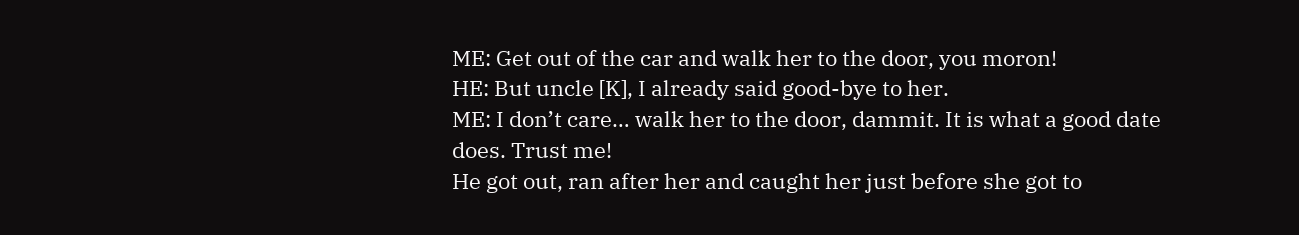ME: Get out of the car and walk her to the door, you moron!
HE: But uncle [K], I already said good-bye to her.
ME: I don’t care… walk her to the door, dammit. It is what a good date does. Trust me!
He got out, ran after her and caught her just before she got to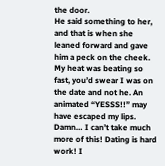the door.
He said something to her, and that is when she leaned forward and gave him a peck on the cheek.
My heat was beating so fast, you’d swear I was on the date and not he. An animated “YESSS!!” may have escaped my lips.
Damn… I can’t take much more of this! Dating is hard work! I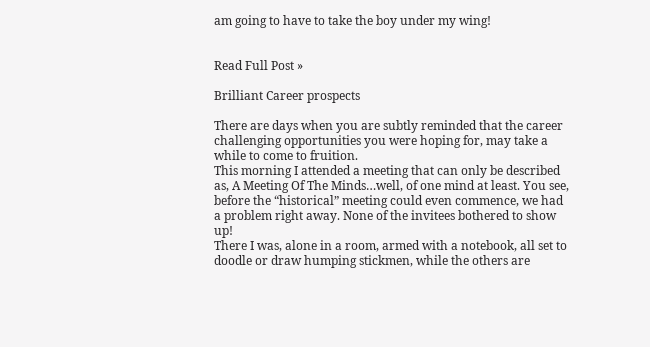am going to have to take the boy under my wing!


Read Full Post »

Brilliant Career prospects

There are days when you are subtly reminded that the career challenging opportunities you were hoping for, may take a while to come to fruition.
This morning I attended a meeting that can only be described as, A Meeting Of The Minds…well, of one mind at least. You see, before the “historical” meeting could even commence, we had a problem right away. None of the invitees bothered to show up!
There I was, alone in a room, armed with a notebook, all set to doodle or draw humping stickmen, while the others are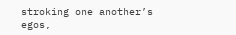stroking one another’s egos,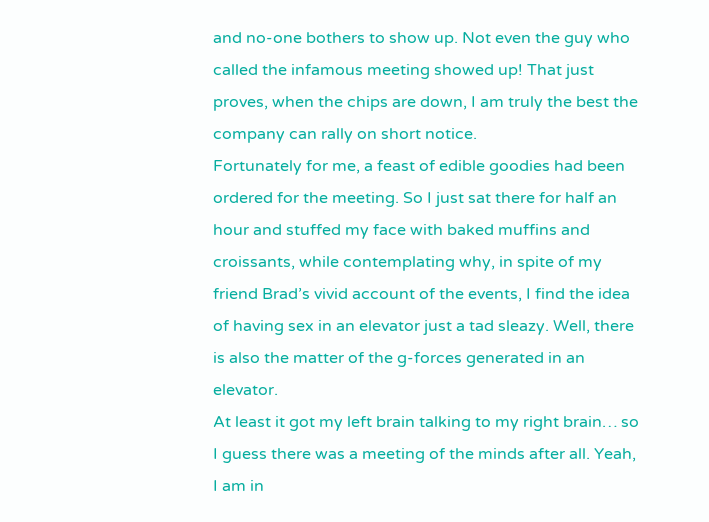and no-one bothers to show up. Not even the guy who called the infamous meeting showed up! That just proves, when the chips are down, I am truly the best the company can rally on short notice.
Fortunately for me, a feast of edible goodies had been ordered for the meeting. So I just sat there for half an hour and stuffed my face with baked muffins and croissants, while contemplating why, in spite of my friend Brad’s vivid account of the events, I find the idea of having sex in an elevator just a tad sleazy. Well, there is also the matter of the g-forces generated in an elevator.
At least it got my left brain talking to my right brain… so I guess there was a meeting of the minds after all. Yeah, I am in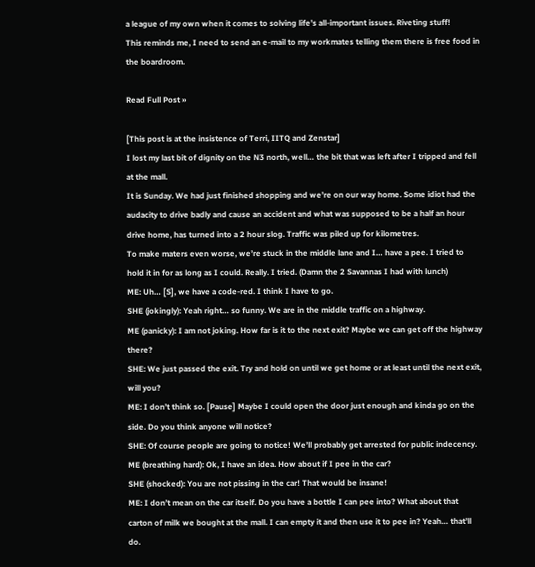a league of my own when it comes to solving life’s all-important issues. Riveting stuff!
This reminds me, I need to send an e-mail to my workmates telling them there is free food in the boardroom.

Read Full Post »

[This post is at the insistence of Terri, IITQ and Zenstar]
I lost my last bit of dignity on the N3 north, well… the bit that was left after I tripped and fell at the mall.
It is Sunday. We had just finished shopping and we’re on our way home. Some idiot had the audacity to drive badly and cause an accident and what was supposed to be a half an hour drive home, has turned into a 2 hour slog. Traffic was piled up for kilometres.
To make maters even worse, we’re stuck in the middle lane and I… have a pee. I tried to hold it in for as long as I could. Really. I tried. (Damn the 2 Savannas I had with lunch)
ME: Uh… [S], we have a code-red. I think I have to go.
SHE (jokingly): Yeah right… so funny. We are in the middle traffic on a highway.
ME (panicky): I am not joking. How far is it to the next exit? Maybe we can get off the highway there?
SHE: We just passed the exit. Try and hold on until we get home or at least until the next exit, will you?
ME: I don’t think so. [Pause] Maybe I could open the door just enough and kinda go on the side. Do you think anyone will notice?
SHE: Of course people are going to notice! We’ll probably get arrested for public indecency.
ME (breathing hard): Ok, I have an idea. How about if I pee in the car?
SHE (shocked): You are not pissing in the car! That would be insane!
ME: I don’t mean on the car itself. Do you have a bottle I can pee into? What about that carton of milk we bought at the mall. I can empty it and then use it to pee in? Yeah… that’ll do.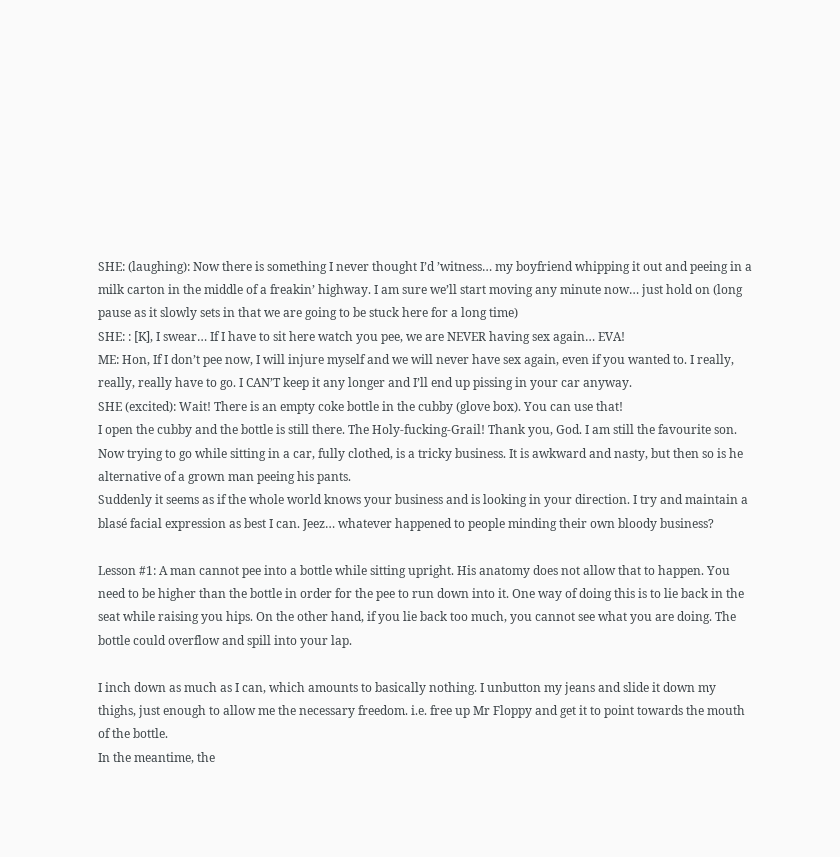SHE: (laughing): Now there is something I never thought I’d ’witness… my boyfriend whipping it out and peeing in a milk carton in the middle of a freakin’ highway. I am sure we’ll start moving any minute now… just hold on (long pause as it slowly sets in that we are going to be stuck here for a long time)
SHE: : [K], I swear… If I have to sit here watch you pee, we are NEVER having sex again… EVA!
ME: Hon, If I don’t pee now, I will injure myself and we will never have sex again, even if you wanted to. I really, really, really have to go. I CAN’T keep it any longer and I’ll end up pissing in your car anyway.
SHE (excited): Wait! There is an empty coke bottle in the cubby (glove box). You can use that!
I open the cubby and the bottle is still there. The Holy-fucking-Grail! Thank you, God. I am still the favourite son.
Now trying to go while sitting in a car, fully clothed, is a tricky business. It is awkward and nasty, but then so is he alternative of a grown man peeing his pants.
Suddenly it seems as if the whole world knows your business and is looking in your direction. I try and maintain a blasé facial expression as best I can. Jeez… whatever happened to people minding their own bloody business?

Lesson #1: A man cannot pee into a bottle while sitting upright. His anatomy does not allow that to happen. You need to be higher than the bottle in order for the pee to run down into it. One way of doing this is to lie back in the seat while raising you hips. On the other hand, if you lie back too much, you cannot see what you are doing. The bottle could overflow and spill into your lap.

I inch down as much as I can, which amounts to basically nothing. I unbutton my jeans and slide it down my thighs, just enough to allow me the necessary freedom. i.e. free up Mr Floppy and get it to point towards the mouth of the bottle.
In the meantime, the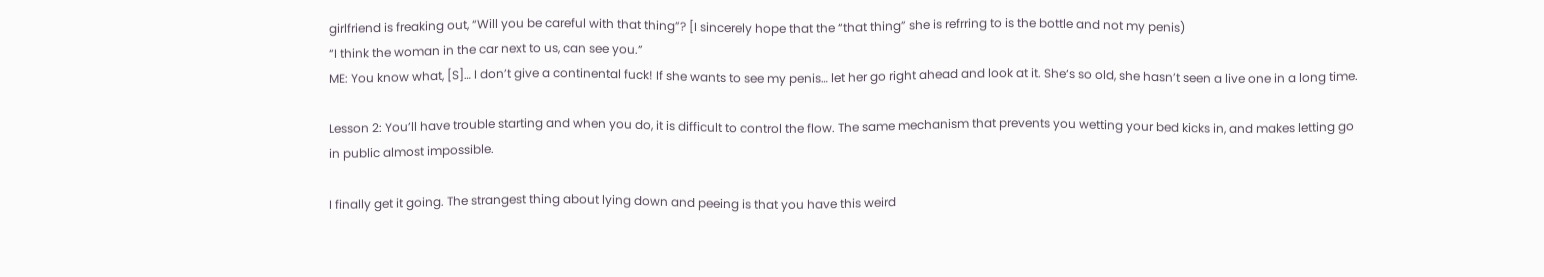girlfriend is freaking out, “Will you be careful with that thing”? [I sincerely hope that the “that thing” she is refrring to is the bottle and not my penis)
“I think the woman in the car next to us, can see you.”
ME: You know what, [S]… I don’t give a continental fuck! If she wants to see my penis… let her go right ahead and look at it. She‘s so old, she hasn’t seen a live one in a long time.

Lesson 2: You’ll have trouble starting and when you do, it is difficult to control the flow. The same mechanism that prevents you wetting your bed kicks in, and makes letting go in public almost impossible.

I finally get it going. The strangest thing about lying down and peeing is that you have this weird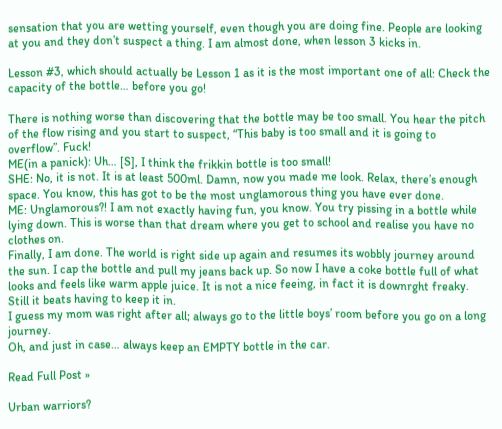sensation that you are wetting yourself, even though you are doing fine. People are looking at you and they don’t suspect a thing. I am almost done, when lesson 3 kicks in.

Lesson #3, which should actually be Lesson 1 as it is the most important one of all: Check the capacity of the bottle… before you go!

There is nothing worse than discovering that the bottle may be too small. You hear the pitch of the flow rising and you start to suspect, “This baby is too small and it is going to overflow”. Fuck!
ME(in a panick): Uh… [S], I think the frikkin bottle is too small!
SHE: No, it is not. It is at least 500ml. Damn, now you made me look. Relax, there’s enough space. You know, this has got to be the most unglamorous thing you have ever done.
ME: Unglamorous?! I am not exactly having fun, you know. You try pissing in a bottle while lying down. This is worse than that dream where you get to school and realise you have no clothes on.
Finally, I am done. The world is right side up again and resumes its wobbly journey around the sun. I cap the bottle and pull my jeans back up. So now I have a coke bottle full of what looks and feels like warm apple juice. It is not a nice feeing, in fact it is downrght freaky. Still it beats having to keep it in.
I guess my mom was right after all; always go to the little boys’ room before you go on a long journey.
Oh, and just in case… always keep an EMPTY bottle in the car.

Read Full Post »

Urban warriors?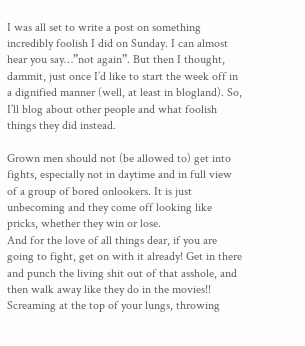I was all set to write a post on something incredibly foolish I did on Sunday. I can almost hear you say…”not again”. But then I thought, dammit, just once I’d like to start the week off in a dignified manner (well, at least in blogland). So, I’ll blog about other people and what foolish things they did instead.

Grown men should not (be allowed to) get into fights, especially not in daytime and in full view of a group of bored onlookers. It is just unbecoming and they come off looking like pricks, whether they win or lose.
And for the love of all things dear, if you are going to fight, get on with it already! Get in there and punch the living shit out of that asshole, and then walk away like they do in the movies!!
Screaming at the top of your lungs, throwing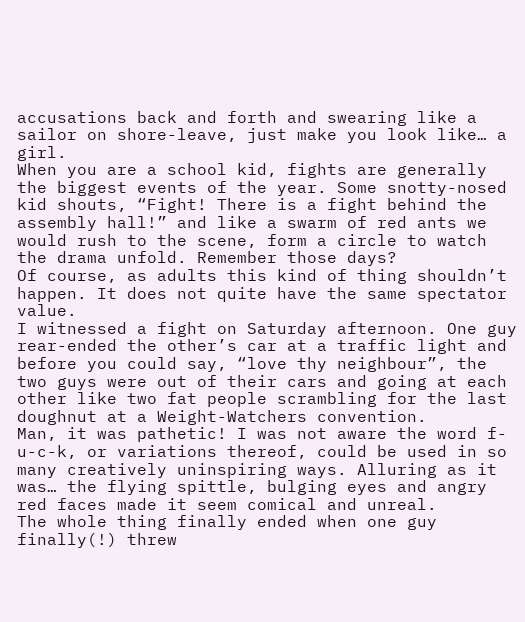accusations back and forth and swearing like a sailor on shore-leave, just make you look like… a girl.
When you are a school kid, fights are generally the biggest events of the year. Some snotty-nosed kid shouts, “Fight! There is a fight behind the assembly hall!” and like a swarm of red ants we would rush to the scene, form a circle to watch the drama unfold. Remember those days?
Of course, as adults this kind of thing shouldn’t happen. It does not quite have the same spectator value.
I witnessed a fight on Saturday afternoon. One guy rear-ended the other’s car at a traffic light and before you could say, “love thy neighbour”, the two guys were out of their cars and going at each other like two fat people scrambling for the last doughnut at a Weight-Watchers convention.
Man, it was pathetic! I was not aware the word f-u-c-k, or variations thereof, could be used in so many creatively uninspiring ways. Alluring as it was… the flying spittle, bulging eyes and angry red faces made it seem comical and unreal.
The whole thing finally ended when one guy finally(!) threw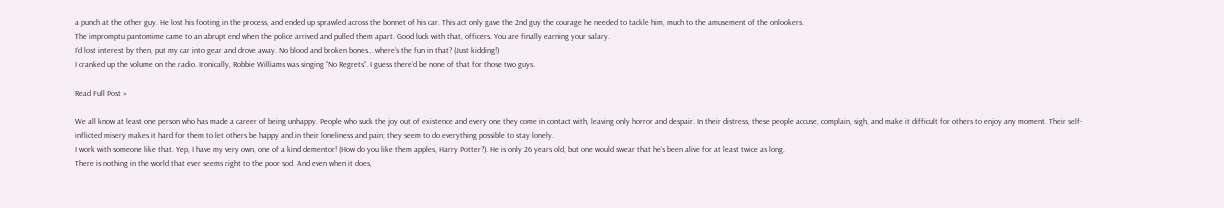a punch at the other guy. He lost his footing in the process, and ended up sprawled across the bonnet of his car. This act only gave the 2nd guy the courage he needed to tackle him, much to the amusement of the onlookers.
The impromptu pantomime came to an abrupt end when the police arrived and pulled them apart. Good luck with that, officers. You are finally earning your salary.
I’d lost interest by then, put my car into gear and drove away. No blood and broken bones… where’s the fun in that? (Just kidding!)
I cranked up the volume on the radio. Ironically, Robbie Williams was singing “No Regrets”. I guess there’d be none of that for those two guys.

Read Full Post »

We all know at least one person who has made a career of being unhappy. People who suck the joy out of existence and every one they come in contact with, leaving only horror and despair. In their distress, these people accuse, complain, sigh, and make it difficult for others to enjoy any moment. Their self-inflicted misery makes it hard for them to let others be happy and in their loneliness and pain; they seem to do everything possible to stay lonely.
I work with someone like that. Yep, I have my very own, one of a kind dementor! (How do you like them apples, Harry Potter?). He is only 26 years old, but one would swear that he’s been alive for at least twice as long.
There is nothing in the world that ever seems right to the poor sod. And even when it does,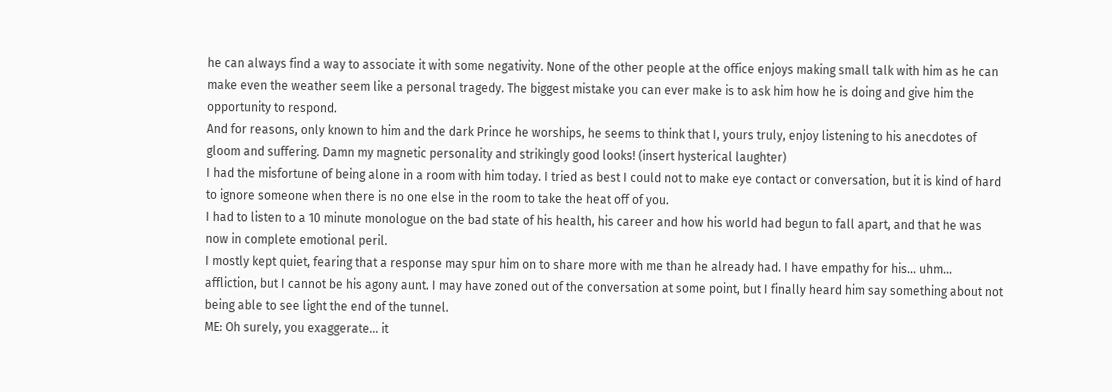he can always find a way to associate it with some negativity. None of the other people at the office enjoys making small talk with him as he can make even the weather seem like a personal tragedy. The biggest mistake you can ever make is to ask him how he is doing and give him the opportunity to respond.
And for reasons, only known to him and the dark Prince he worships, he seems to think that I, yours truly, enjoy listening to his anecdotes of gloom and suffering. Damn my magnetic personality and strikingly good looks! (insert hysterical laughter)
I had the misfortune of being alone in a room with him today. I tried as best I could not to make eye contact or conversation, but it is kind of hard to ignore someone when there is no one else in the room to take the heat off of you.
I had to listen to a 10 minute monologue on the bad state of his health, his career and how his world had begun to fall apart, and that he was now in complete emotional peril.
I mostly kept quiet, fearing that a response may spur him on to share more with me than he already had. I have empathy for his… uhm… affliction, but I cannot be his agony aunt. I may have zoned out of the conversation at some point, but I finally heard him say something about not being able to see light the end of the tunnel.
ME: Oh surely, you exaggerate… it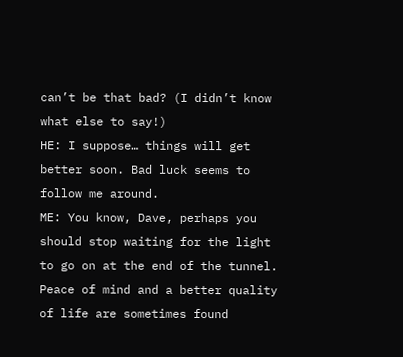can’t be that bad? (I didn’t know what else to say!)
HE: I suppose… things will get better soon. Bad luck seems to follow me around.
ME: You know, Dave, perhaps you should stop waiting for the light to go on at the end of the tunnel. Peace of mind and a better quality of life are sometimes found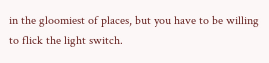in the gloomiest of places, but you have to be willing to flick the light switch.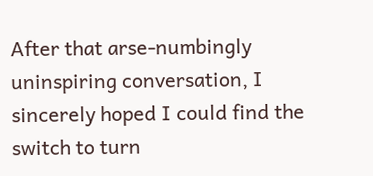After that arse-numbingly uninspiring conversation, I sincerely hoped I could find the switch to turn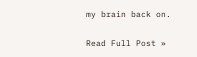my brain back on.

Read Full Post »